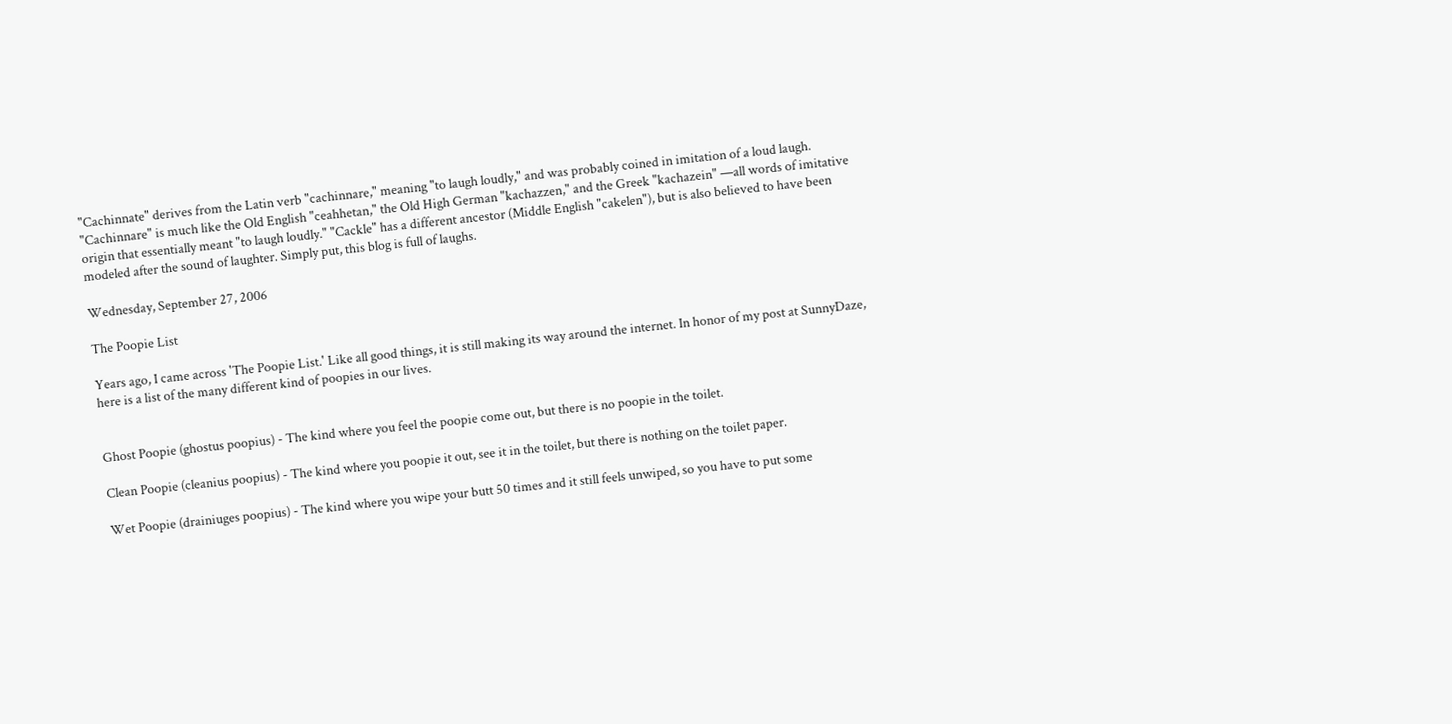"Cachinnate" derives from the Latin verb "cachinnare," meaning "to laugh loudly," and was probably coined in imitation of a loud laugh. "Cachinnare" is much like the Old English "ceahhetan," the Old High German "kachazzen," and the Greek "kachazein" —all words of imitative origin that essentially meant "to laugh loudly." "Cackle" has a different ancestor (Middle English "cakelen"), but is also believed to have been modeled after the sound of laughter. Simply put, this blog is full of laughs.

Wednesday, September 27, 2006

The Poopie List

Years ago, I came across 'The Poopie List.' Like all good things, it is still making its way around the internet. In honor of my post at SunnyDaze, here is a list of the many different kind of poopies in our lives.


Ghost Poopie (ghostus poopius) - The kind where you feel the poopie come out, but there is no poopie in the toilet.

Clean Poopie (cleanius poopius) - The kind where you poopie it out, see it in the toilet, but there is nothing on the toilet paper.

Wet Poopie (drainiuges poopius) - The kind where you wipe your butt 50 times and it still feels unwiped, so you have to put some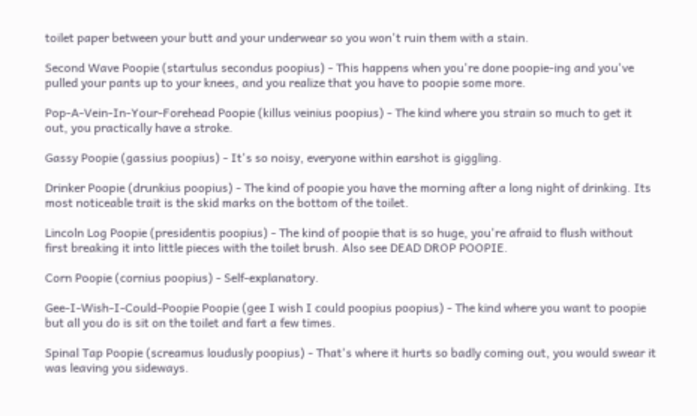toilet paper between your butt and your underwear so you won't ruin them with a stain.

Second Wave Poopie (startulus secondus poopius) - This happens when you're done poopie-ing and you've pulled your pants up to your knees, and you realize that you have to poopie some more.

Pop-A-Vein-In-Your-Forehead Poopie (killus veinius poopius) - The kind where you strain so much to get it out, you practically have a stroke.

Gassy Poopie (gassius poopius) - It's so noisy, everyone within earshot is giggling.

Drinker Poopie (drunkius poopius) - The kind of poopie you have the morning after a long night of drinking. Its most noticeable trait is the skid marks on the bottom of the toilet.

Lincoln Log Poopie (presidentis poopius) - The kind of poopie that is so huge, you're afraid to flush without first breaking it into little pieces with the toilet brush. Also see DEAD DROP POOPIE.

Corn Poopie (cornius poopius) - Self-explanatory.

Gee-I-Wish-I-Could-Poopie Poopie (gee I wish I could poopius poopius) - The kind where you want to poopie but all you do is sit on the toilet and fart a few times.

Spinal Tap Poopie (screamus loudusly poopius) - That's where it hurts so badly coming out, you would swear it was leaving you sideways.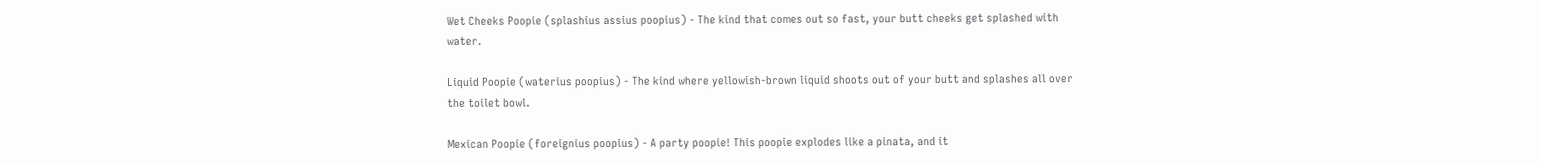Wet Cheeks Poopie (splashius assius poopius) - The kind that comes out so fast, your butt cheeks get splashed with water.

Liquid Poopie (waterius poopius) - The kind where yellowish-brown liquid shoots out of your butt and splashes all over the toilet bowl.

Mexican Poopie (foreignius poopius) - A party poopie! This poopie explodes like a pinata, and it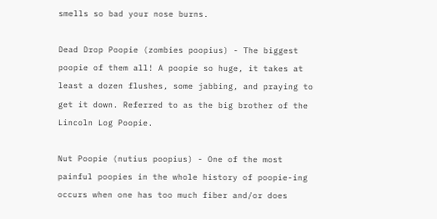smells so bad your nose burns.

Dead Drop Poopie (zombies poopius) - The biggest poopie of them all! A poopie so huge, it takes at least a dozen flushes, some jabbing, and praying to get it down. Referred to as the big brother of the Lincoln Log Poopie.

Nut Poopie (nutius poopius) - One of the most painful poopies in the whole history of poopie-ing occurs when one has too much fiber and/or does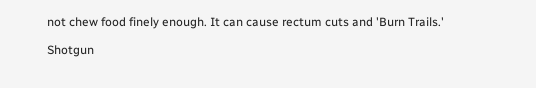not chew food finely enough. It can cause rectum cuts and 'Burn Trails.'

Shotgun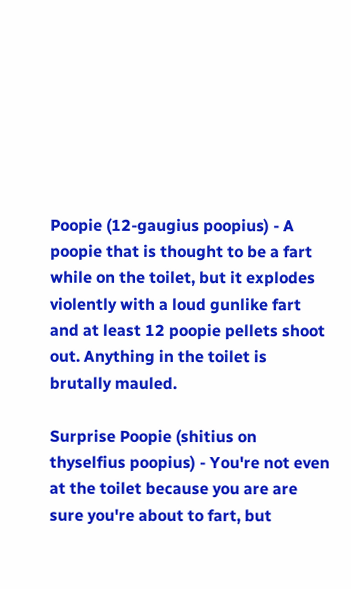Poopie (12-gaugius poopius) - A poopie that is thought to be a fart while on the toilet, but it explodes violently with a loud gunlike fart and at least 12 poopie pellets shoot out. Anything in the toilet is brutally mauled.

Surprise Poopie (shitius on thyselfius poopius) - You're not even at the toilet because you are are sure you're about to fart, but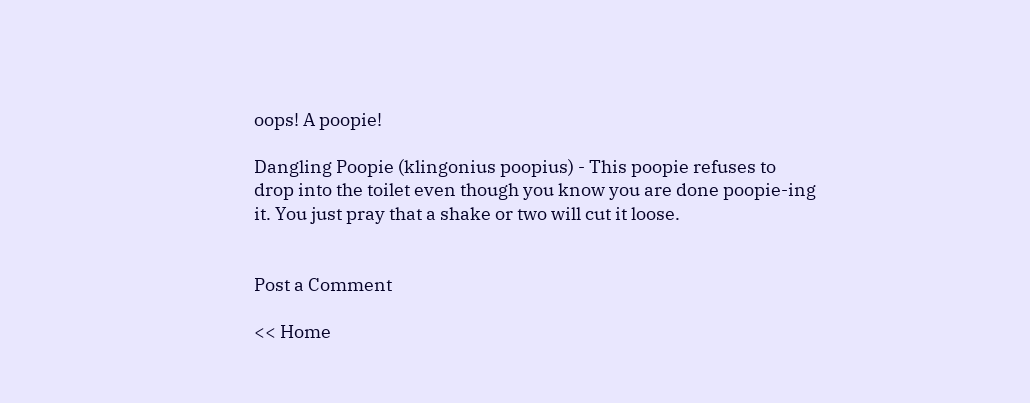oops! A poopie!

Dangling Poopie (klingonius poopius) - This poopie refuses to drop into the toilet even though you know you are done poopie-ing it. You just pray that a shake or two will cut it loose.


Post a Comment

<< Home